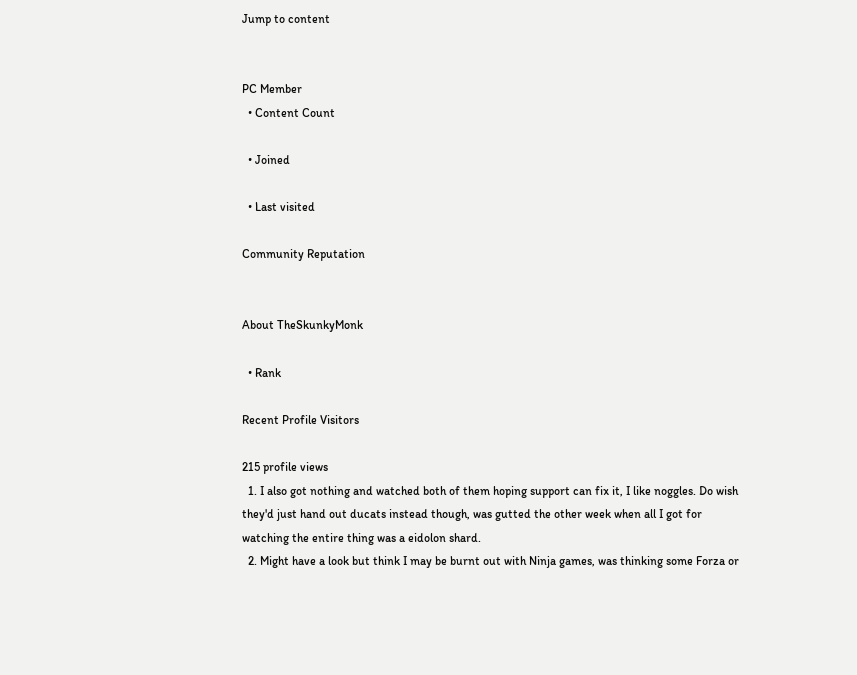Jump to content


PC Member
  • Content Count

  • Joined

  • Last visited

Community Reputation


About TheSkunkyMonk

  • Rank

Recent Profile Visitors

215 profile views
  1. I also got nothing and watched both of them hoping support can fix it, I like noggles. Do wish they'd just hand out ducats instead though, was gutted the other week when all I got for watching the entire thing was a eidolon shard.
  2. Might have a look but think I may be burnt out with Ninja games, was thinking some Forza or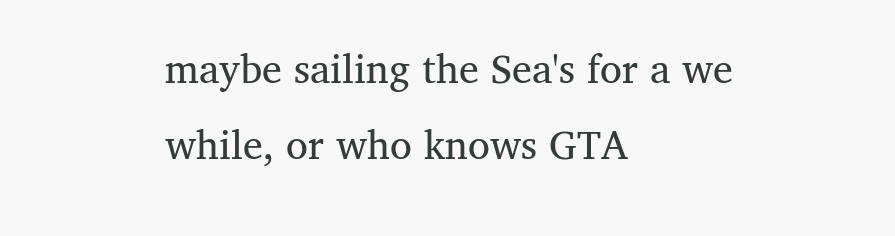maybe sailing the Sea's for a we while, or who knows GTA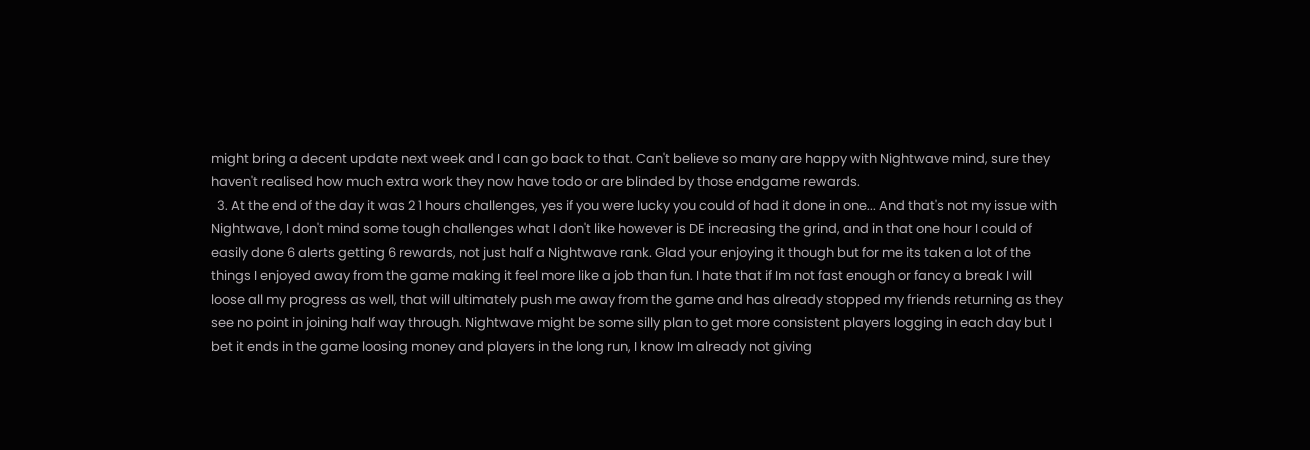might bring a decent update next week and I can go back to that. Can't believe so many are happy with Nightwave mind, sure they haven't realised how much extra work they now have todo or are blinded by those endgame rewards.
  3. At the end of the day it was 2 1 hours challenges, yes if you were lucky you could of had it done in one... And that's not my issue with Nightwave, I don't mind some tough challenges what I don't like however is DE increasing the grind, and in that one hour I could of easily done 6 alerts getting 6 rewards, not just half a Nightwave rank. Glad your enjoying it though but for me its taken a lot of the things I enjoyed away from the game making it feel more like a job than fun. I hate that if Im not fast enough or fancy a break I will loose all my progress as well, that will ultimately push me away from the game and has already stopped my friends returning as they see no point in joining half way through. Nightwave might be some silly plan to get more consistent players logging in each day but I bet it ends in the game loosing money and players in the long run, I know Im already not giving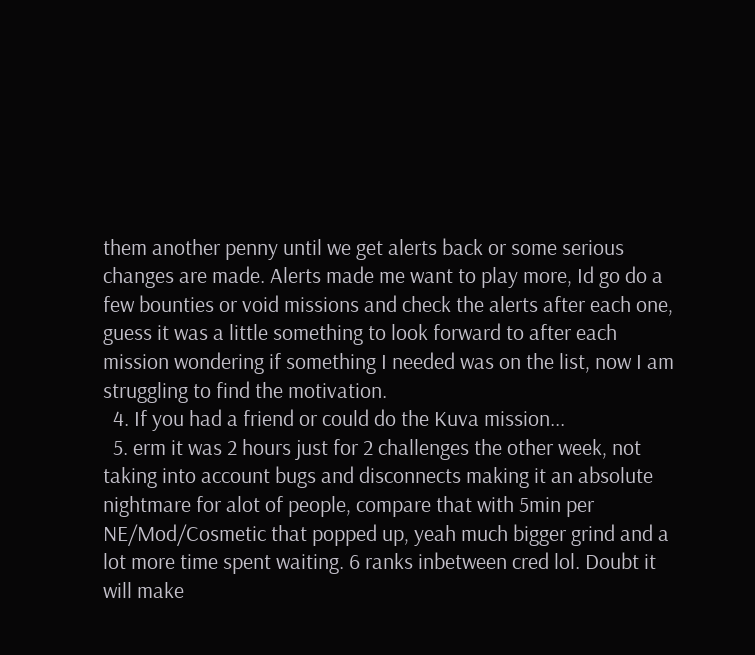them another penny until we get alerts back or some serious changes are made. Alerts made me want to play more, Id go do a few bounties or void missions and check the alerts after each one, guess it was a little something to look forward to after each mission wondering if something I needed was on the list, now I am struggling to find the motivation.
  4. If you had a friend or could do the Kuva mission...
  5. erm it was 2 hours just for 2 challenges the other week, not taking into account bugs and disconnects making it an absolute nightmare for alot of people, compare that with 5min per NE/Mod/Cosmetic that popped up, yeah much bigger grind and a lot more time spent waiting. 6 ranks inbetween cred lol. Doubt it will make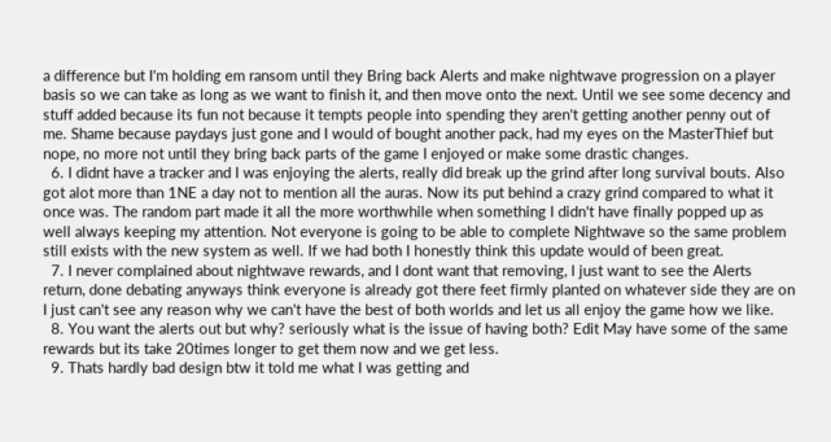a difference but I'm holding em ransom until they Bring back Alerts and make nightwave progression on a player basis so we can take as long as we want to finish it, and then move onto the next. Until we see some decency and stuff added because its fun not because it tempts people into spending they aren't getting another penny out of me. Shame because paydays just gone and I would of bought another pack, had my eyes on the MasterThief but nope, no more not until they bring back parts of the game I enjoyed or make some drastic changes.
  6. I didnt have a tracker and I was enjoying the alerts, really did break up the grind after long survival bouts. Also got alot more than 1NE a day not to mention all the auras. Now its put behind a crazy grind compared to what it once was. The random part made it all the more worthwhile when something I didn't have finally popped up as well always keeping my attention. Not everyone is going to be able to complete Nightwave so the same problem still exists with the new system as well. If we had both I honestly think this update would of been great.
  7. I never complained about nightwave rewards, and I dont want that removing, I just want to see the Alerts return, done debating anyways think everyone is already got there feet firmly planted on whatever side they are on I just can't see any reason why we can't have the best of both worlds and let us all enjoy the game how we like.
  8. You want the alerts out but why? seriously what is the issue of having both? Edit May have some of the same rewards but its take 20times longer to get them now and we get less.
  9. Thats hardly bad design btw it told me what I was getting and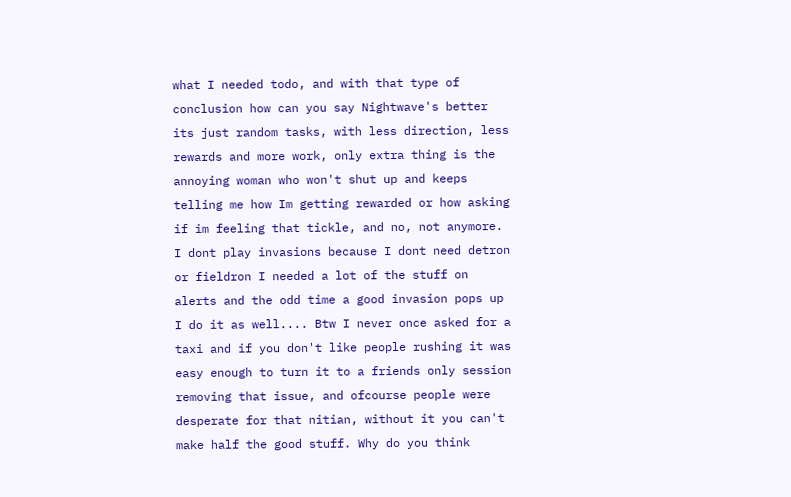what I needed todo, and with that type of conclusion how can you say Nightwave's better its just random tasks, with less direction, less rewards and more work, only extra thing is the annoying woman who won't shut up and keeps telling me how Im getting rewarded or how asking if im feeling that tickle, and no, not anymore. I dont play invasions because I dont need detron or fieldron I needed a lot of the stuff on alerts and the odd time a good invasion pops up I do it as well.... Btw I never once asked for a taxi and if you don't like people rushing it was easy enough to turn it to a friends only session removing that issue, and ofcourse people were desperate for that nitian, without it you can't make half the good stuff. Why do you think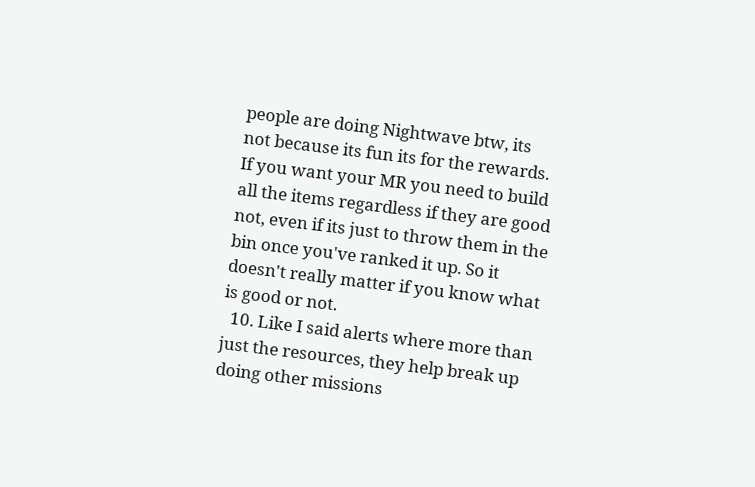people are doing Nightwave btw, its not because its fun its for the rewards. If you want your MR you need to build all the items regardless if they are good not, even if its just to throw them in the bin once you've ranked it up. So it doesn't really matter if you know what is good or not.
  10. Like I said alerts where more than just the resources, they help break up doing other missions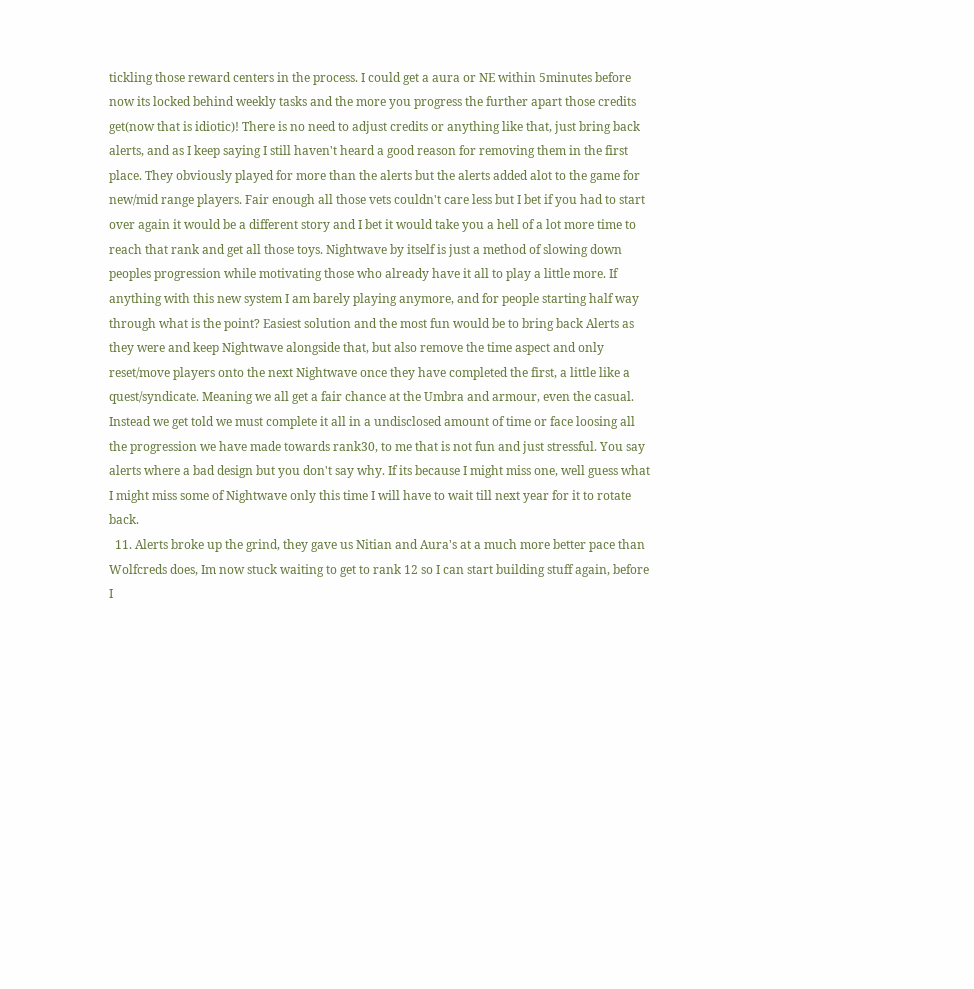tickling those reward centers in the process. I could get a aura or NE within 5minutes before now its locked behind weekly tasks and the more you progress the further apart those credits get(now that is idiotic)! There is no need to adjust credits or anything like that, just bring back alerts, and as I keep saying I still haven't heard a good reason for removing them in the first place. They obviously played for more than the alerts but the alerts added alot to the game for new/mid range players. Fair enough all those vets couldn't care less but I bet if you had to start over again it would be a different story and I bet it would take you a hell of a lot more time to reach that rank and get all those toys. Nightwave by itself is just a method of slowing down peoples progression while motivating those who already have it all to play a little more. If anything with this new system I am barely playing anymore, and for people starting half way through what is the point? Easiest solution and the most fun would be to bring back Alerts as they were and keep Nightwave alongside that, but also remove the time aspect and only reset/move players onto the next Nightwave once they have completed the first, a little like a quest/syndicate. Meaning we all get a fair chance at the Umbra and armour, even the casual. Instead we get told we must complete it all in a undisclosed amount of time or face loosing all the progression we have made towards rank30, to me that is not fun and just stressful. You say alerts where a bad design but you don't say why. If its because I might miss one, well guess what I might miss some of Nightwave only this time I will have to wait till next year for it to rotate back.
  11. Alerts broke up the grind, they gave us Nitian and Aura's at a much more better pace than Wolfcreds does, Im now stuck waiting to get to rank 12 so I can start building stuff again, before I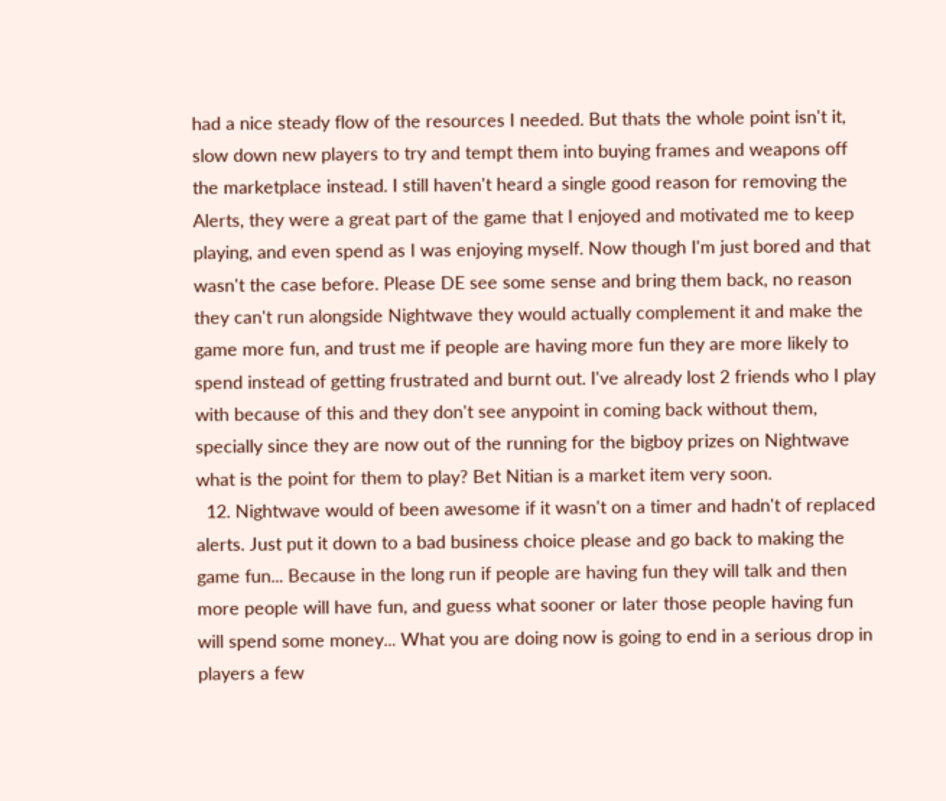had a nice steady flow of the resources I needed. But thats the whole point isn't it, slow down new players to try and tempt them into buying frames and weapons off the marketplace instead. I still haven't heard a single good reason for removing the Alerts, they were a great part of the game that I enjoyed and motivated me to keep playing, and even spend as I was enjoying myself. Now though I'm just bored and that wasn't the case before. Please DE see some sense and bring them back, no reason they can't run alongside Nightwave they would actually complement it and make the game more fun, and trust me if people are having more fun they are more likely to spend instead of getting frustrated and burnt out. I've already lost 2 friends who I play with because of this and they don't see anypoint in coming back without them, specially since they are now out of the running for the bigboy prizes on Nightwave what is the point for them to play? Bet Nitian is a market item very soon.
  12. Nightwave would of been awesome if it wasn't on a timer and hadn't of replaced alerts. Just put it down to a bad business choice please and go back to making the game fun... Because in the long run if people are having fun they will talk and then more people will have fun, and guess what sooner or later those people having fun will spend some money... What you are doing now is going to end in a serious drop in players a few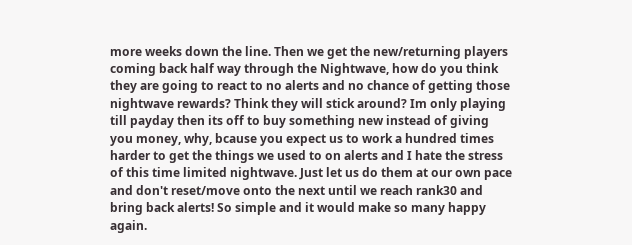more weeks down the line. Then we get the new/returning players coming back half way through the Nightwave, how do you think they are going to react to no alerts and no chance of getting those nightwave rewards? Think they will stick around? Im only playing till payday then its off to buy something new instead of giving you money, why, bcause you expect us to work a hundred times harder to get the things we used to on alerts and I hate the stress of this time limited nightwave. Just let us do them at our own pace and don't reset/move onto the next until we reach rank30 and bring back alerts! So simple and it would make so many happy again.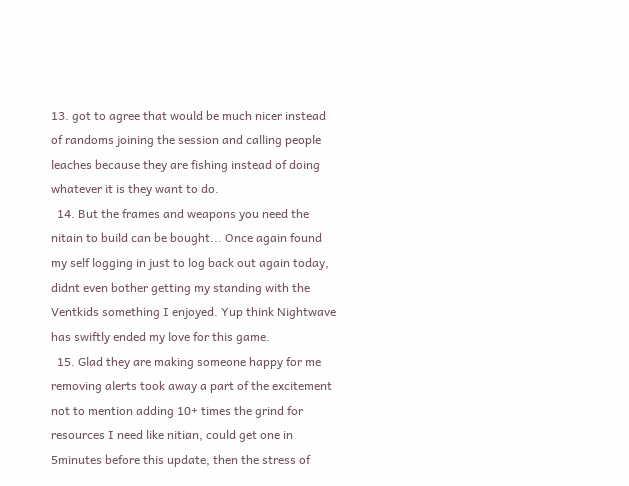13. got to agree that would be much nicer instead of randoms joining the session and calling people leaches because they are fishing instead of doing whatever it is they want to do.
  14. But the frames and weapons you need the nitain to build can be bought... Once again found my self logging in just to log back out again today, didnt even bother getting my standing with the Ventkids something I enjoyed. Yup think Nightwave has swiftly ended my love for this game.
  15. Glad they are making someone happy for me removing alerts took away a part of the excitement not to mention adding 10+ times the grind for resources I need like nitian, could get one in 5minutes before this update, then the stress of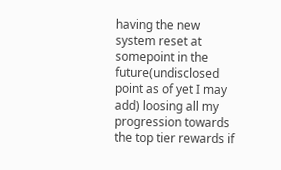having the new system reset at somepoint in the future(undisclosed point as of yet I may add) loosing all my progression towards the top tier rewards if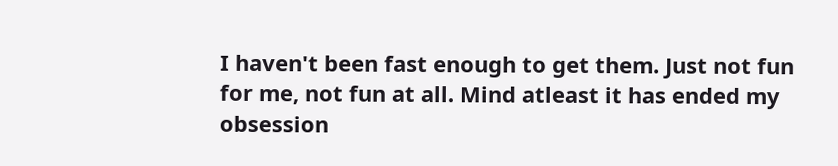I haven't been fast enough to get them. Just not fun for me, not fun at all. Mind atleast it has ended my obsession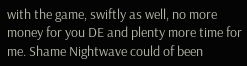with the game, swiftly as well, no more money for you DE and plenty more time for me. Shame Nightwave could of been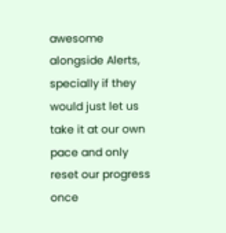awesome alongside Alerts, specially if they would just let us take it at our own pace and only reset our progress once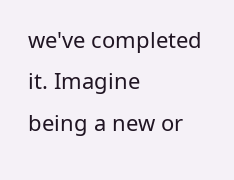we've completed it. Imagine being a new or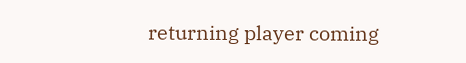returning player coming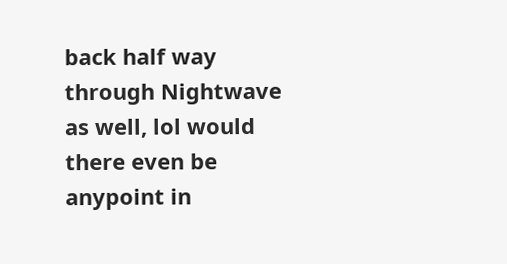back half way through Nightwave as well, lol would there even be anypoint in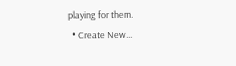playing for them.
  • Create New...